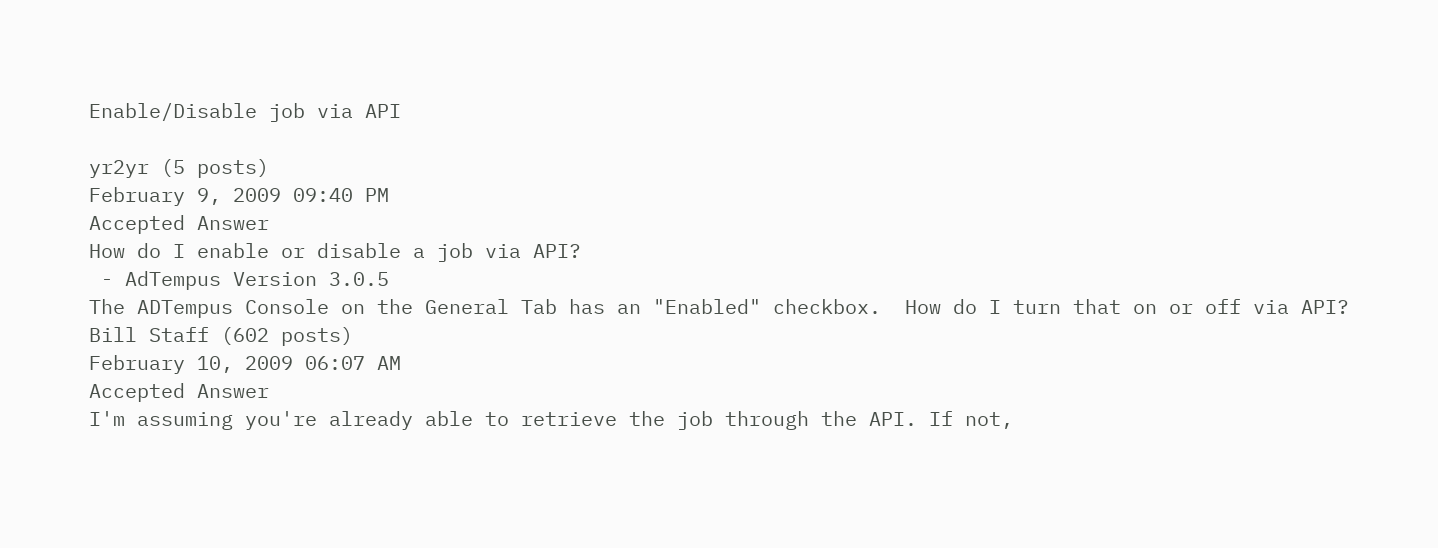Enable/Disable job via API

yr2yr (5 posts)
February 9, 2009 09:40 PM
Accepted Answer
How do I enable or disable a job via API?
 - AdTempus Version 3.0.5
The ADTempus Console on the General Tab has an "Enabled" checkbox.  How do I turn that on or off via API?
Bill Staff (602 posts)
February 10, 2009 06:07 AM
Accepted Answer
I'm assuming you're already able to retrieve the job through the API. If not,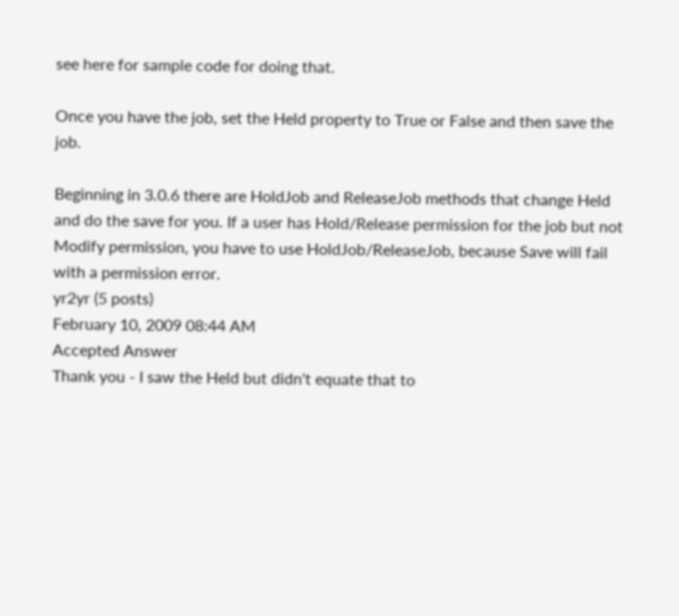see here for sample code for doing that.

Once you have the job, set the Held property to True or False and then save the job.

Beginning in 3.0.6 there are HoldJob and ReleaseJob methods that change Held and do the save for you. If a user has Hold/Release permission for the job but not Modify permission, you have to use HoldJob/ReleaseJob, because Save will fail with a permission error.
yr2yr (5 posts)
February 10, 2009 08:44 AM
Accepted Answer
Thank you - I saw the Held but didn't equate that to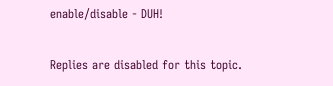enable/disable - DUH!

Replies are disabled for this topic.